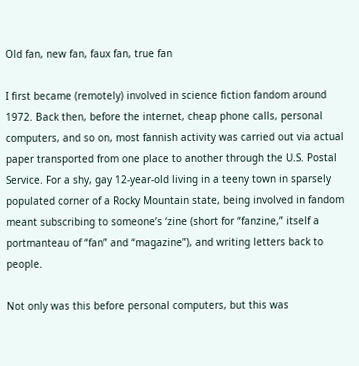Old fan, new fan, faux fan, true fan

I first became (remotely) involved in science fiction fandom around 1972. Back then, before the internet, cheap phone calls, personal computers, and so on, most fannish activity was carried out via actual paper transported from one place to another through the U.S. Postal Service. For a shy, gay 12-year-old living in a teeny town in sparsely populated corner of a Rocky Mountain state, being involved in fandom meant subscribing to someone’s ‘zine (short for “fanzine,” itself a portmanteau of “fan” and “magazine”), and writing letters back to people.

Not only was this before personal computers, but this was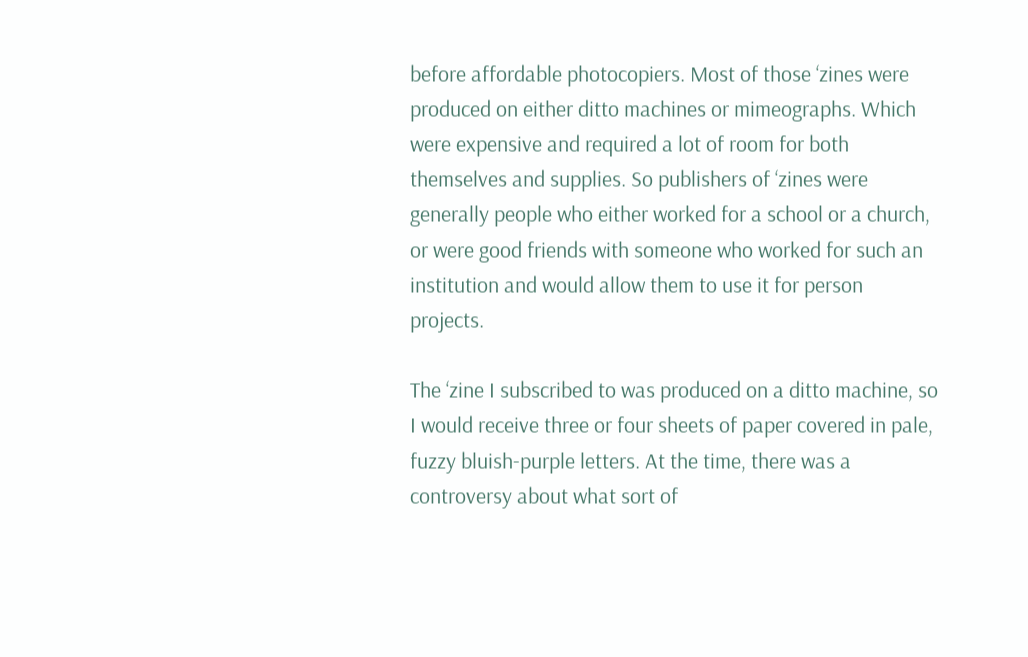before affordable photocopiers. Most of those ‘zines were produced on either ditto machines or mimeographs. Which were expensive and required a lot of room for both themselves and supplies. So publishers of ‘zines were generally people who either worked for a school or a church, or were good friends with someone who worked for such an institution and would allow them to use it for person projects.

The ‘zine I subscribed to was produced on a ditto machine, so I would receive three or four sheets of paper covered in pale, fuzzy bluish-purple letters. At the time, there was a controversy about what sort of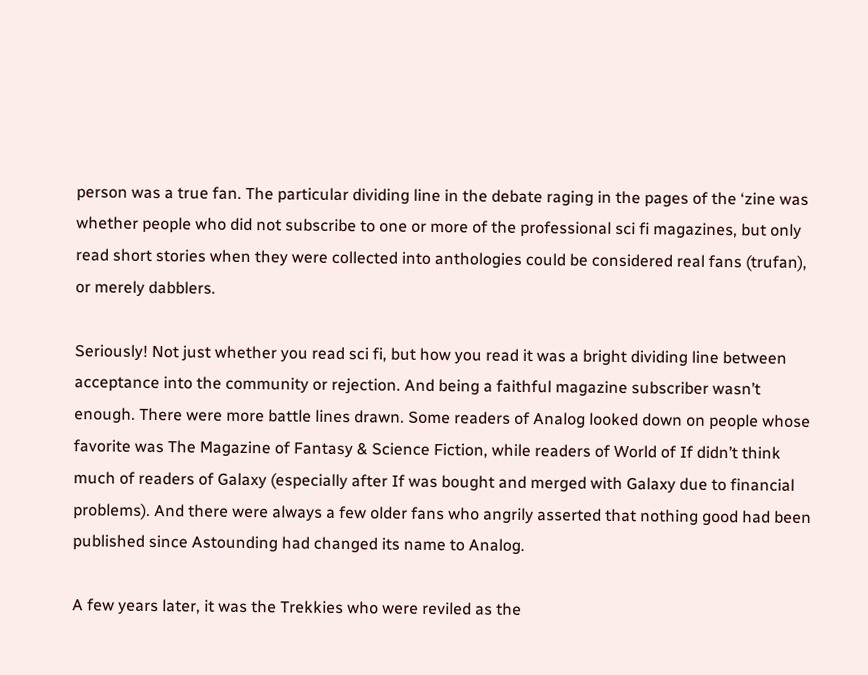person was a true fan. The particular dividing line in the debate raging in the pages of the ‘zine was whether people who did not subscribe to one or more of the professional sci fi magazines, but only read short stories when they were collected into anthologies could be considered real fans (trufan), or merely dabblers.

Seriously! Not just whether you read sci fi, but how you read it was a bright dividing line between acceptance into the community or rejection. And being a faithful magazine subscriber wasn’t enough. There were more battle lines drawn. Some readers of Analog looked down on people whose favorite was The Magazine of Fantasy & Science Fiction, while readers of World of If didn’t think much of readers of Galaxy (especially after If was bought and merged with Galaxy due to financial problems). And there were always a few older fans who angrily asserted that nothing good had been published since Astounding had changed its name to Analog.

A few years later, it was the Trekkies who were reviled as the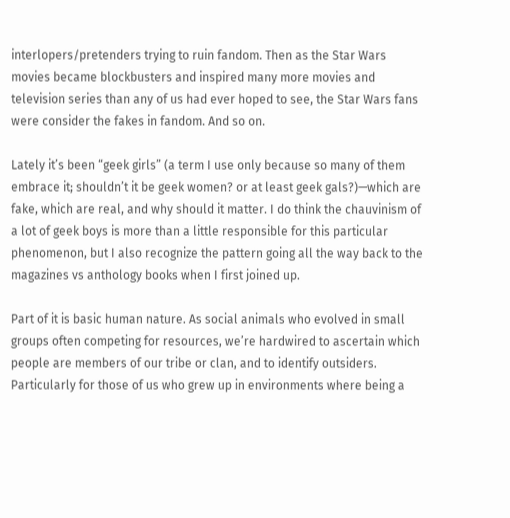interlopers/pretenders trying to ruin fandom. Then as the Star Wars movies became blockbusters and inspired many more movies and television series than any of us had ever hoped to see, the Star Wars fans were consider the fakes in fandom. And so on.

Lately it’s been “geek girls” (a term I use only because so many of them embrace it; shouldn’t it be geek women? or at least geek gals?)—which are fake, which are real, and why should it matter. I do think the chauvinism of a lot of geek boys is more than a little responsible for this particular phenomenon, but I also recognize the pattern going all the way back to the magazines vs anthology books when I first joined up.

Part of it is basic human nature. As social animals who evolved in small groups often competing for resources, we’re hardwired to ascertain which people are members of our tribe or clan, and to identify outsiders. Particularly for those of us who grew up in environments where being a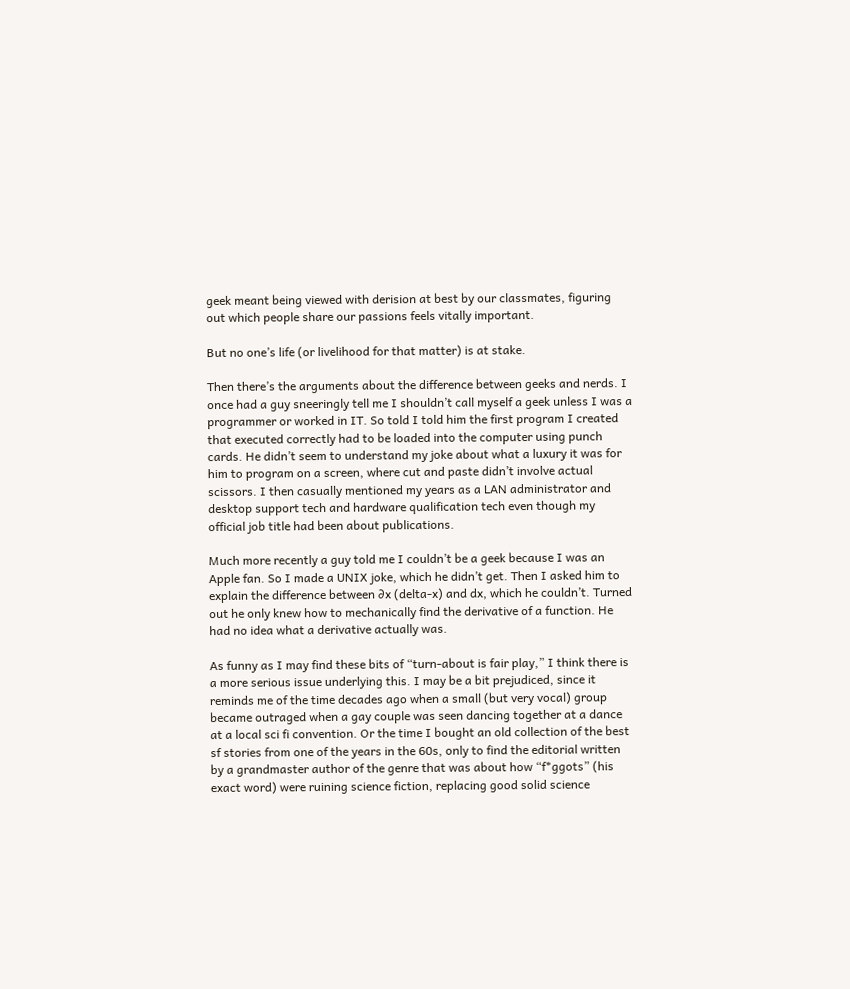geek meant being viewed with derision at best by our classmates, figuring out which people share our passions feels vitally important.

But no one’s life (or livelihood for that matter) is at stake.

Then there’s the arguments about the difference between geeks and nerds. I once had a guy sneeringly tell me I shouldn’t call myself a geek unless I was a programmer or worked in IT. So told I told him the first program I created that executed correctly had to be loaded into the computer using punch cards. He didn’t seem to understand my joke about what a luxury it was for him to program on a screen, where cut and paste didn’t involve actual scissors. I then casually mentioned my years as a LAN administrator and desktop support tech and hardware qualification tech even though my official job title had been about publications.

Much more recently a guy told me I couldn’t be a geek because I was an Apple fan. So I made a UNIX joke, which he didn’t get. Then I asked him to explain the difference between ∂x (delta-x) and dx, which he couldn’t. Turned out he only knew how to mechanically find the derivative of a function. He had no idea what a derivative actually was.

As funny as I may find these bits of “turn-about is fair play,” I think there is a more serious issue underlying this. I may be a bit prejudiced, since it reminds me of the time decades ago when a small (but very vocal) group became outraged when a gay couple was seen dancing together at a dance at a local sci fi convention. Or the time I bought an old collection of the best sf stories from one of the years in the 60s, only to find the editorial written by a grandmaster author of the genre that was about how “f*ggots” (his exact word) were ruining science fiction, replacing good solid science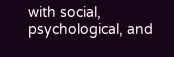with social, psychological, and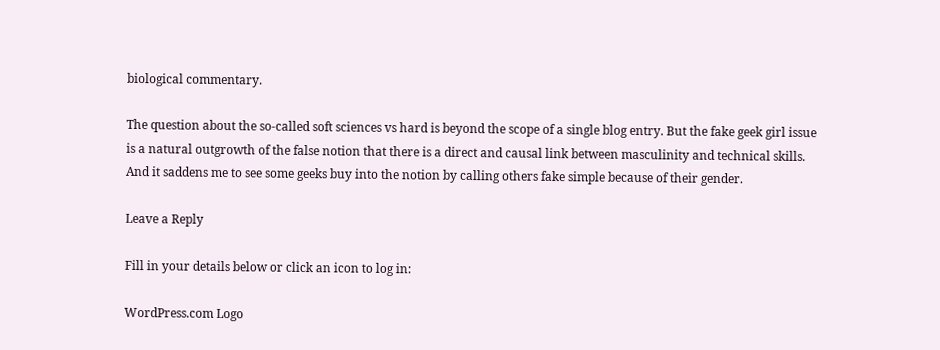biological commentary.

The question about the so-called soft sciences vs hard is beyond the scope of a single blog entry. But the fake geek girl issue is a natural outgrowth of the false notion that there is a direct and causal link between masculinity and technical skills. And it saddens me to see some geeks buy into the notion by calling others fake simple because of their gender.

Leave a Reply

Fill in your details below or click an icon to log in:

WordPress.com Logo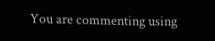You are commenting using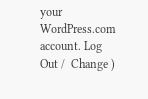your WordPress.com account. Log Out /  Change )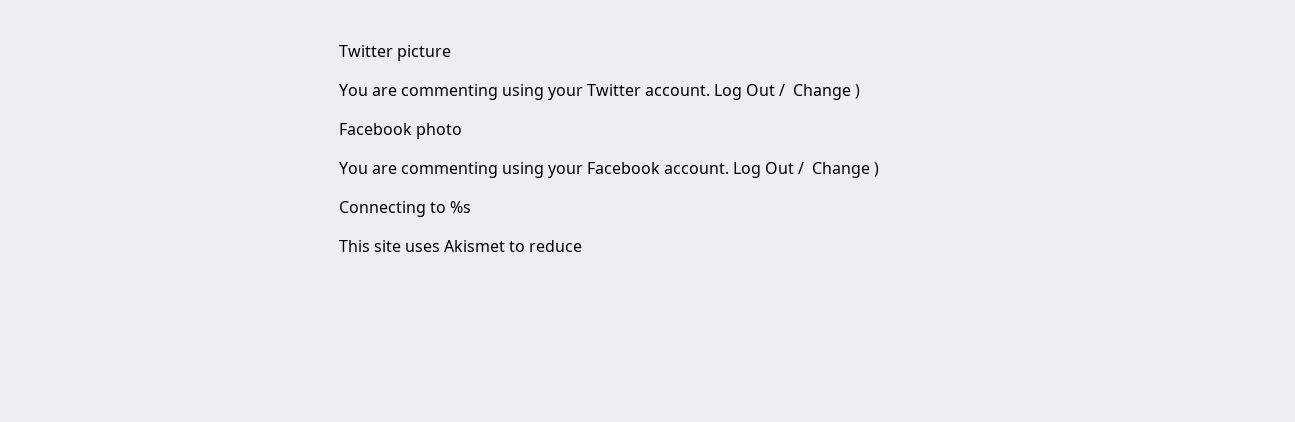Twitter picture

You are commenting using your Twitter account. Log Out /  Change )

Facebook photo

You are commenting using your Facebook account. Log Out /  Change )

Connecting to %s

This site uses Akismet to reduce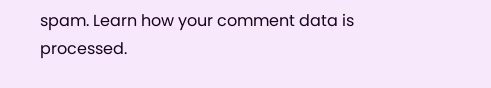spam. Learn how your comment data is processed.